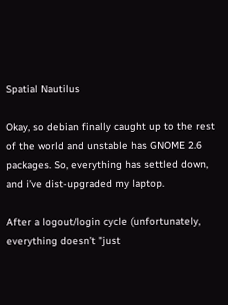Spatial Nautilus

Okay, so debian finally caught up to the rest of the world and unstable has GNOME 2.6 packages. So, everything has settled down, and i’ve dist-upgraded my laptop.

After a logout/login cycle (unfortunately, everything doesn’t "just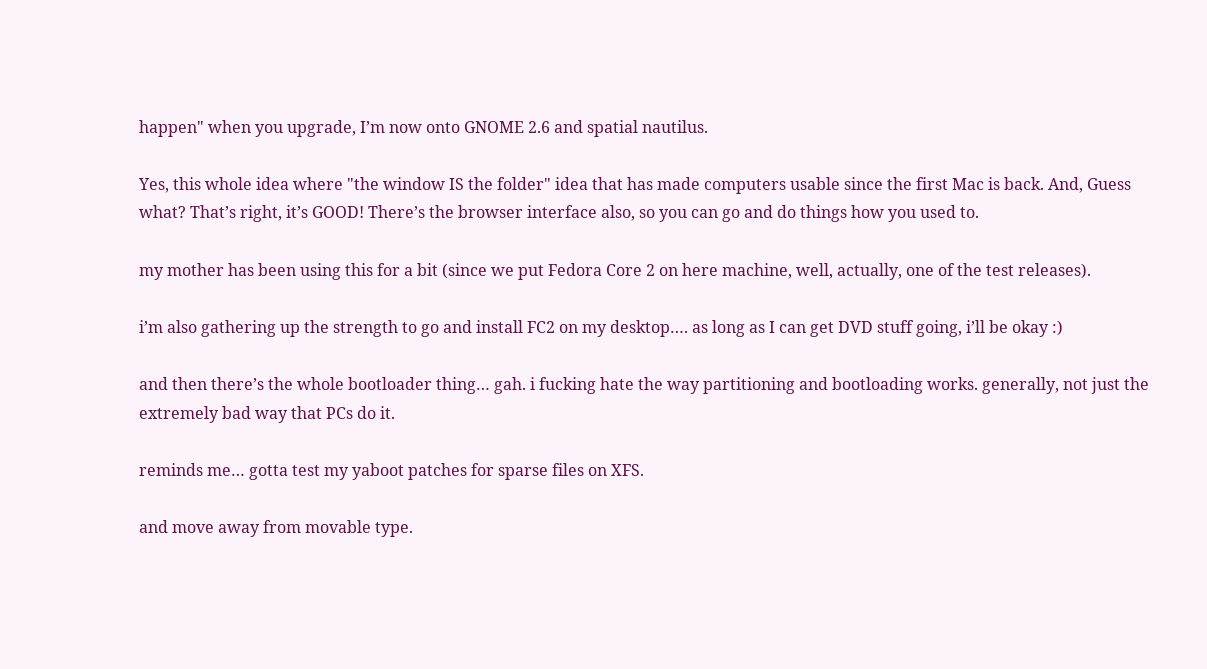happen" when you upgrade, I’m now onto GNOME 2.6 and spatial nautilus.

Yes, this whole idea where "the window IS the folder" idea that has made computers usable since the first Mac is back. And, Guess what? That’s right, it’s GOOD! There’s the browser interface also, so you can go and do things how you used to.

my mother has been using this for a bit (since we put Fedora Core 2 on here machine, well, actually, one of the test releases).

i’m also gathering up the strength to go and install FC2 on my desktop…. as long as I can get DVD stuff going, i’ll be okay :)

and then there’s the whole bootloader thing… gah. i fucking hate the way partitioning and bootloading works. generally, not just the extremely bad way that PCs do it.

reminds me… gotta test my yaboot patches for sparse files on XFS.

and move away from movable type.